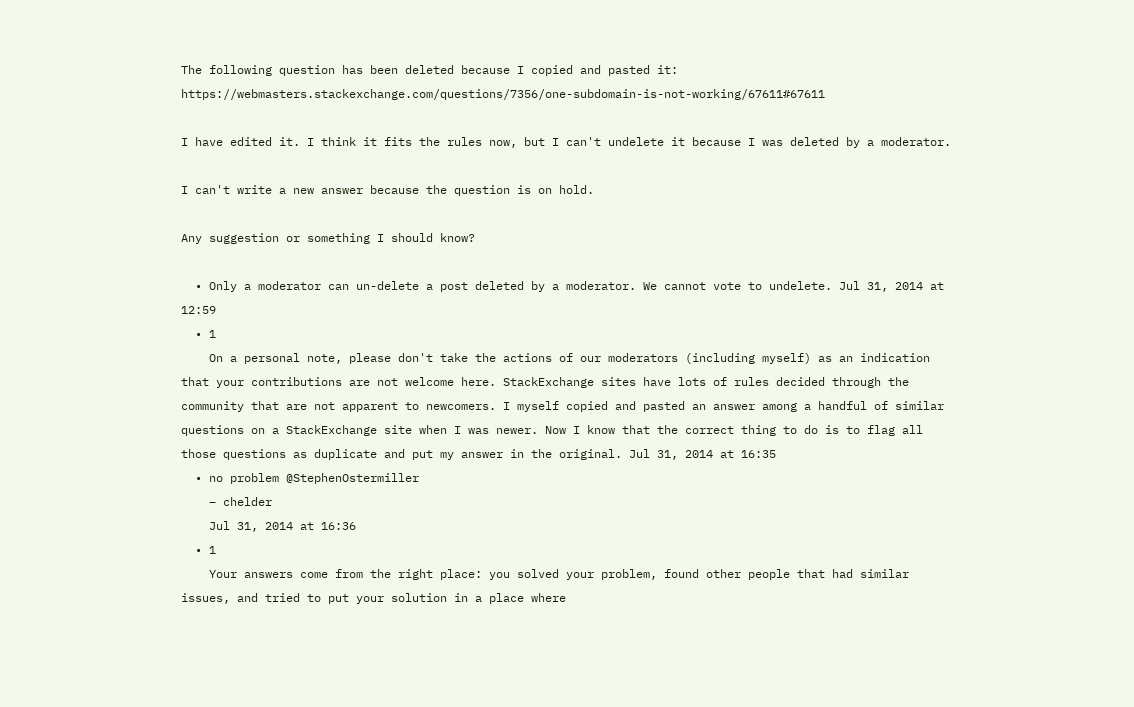The following question has been deleted because I copied and pasted it: https://webmasters.stackexchange.com/questions/7356/one-subdomain-is-not-working/67611#67611

I have edited it. I think it fits the rules now, but I can't undelete it because I was deleted by a moderator.

I can't write a new answer because the question is on hold.

Any suggestion or something I should know?

  • Only a moderator can un-delete a post deleted by a moderator. We cannot vote to undelete. Jul 31, 2014 at 12:59
  • 1
    On a personal note, please don't take the actions of our moderators (including myself) as an indication that your contributions are not welcome here. StackExchange sites have lots of rules decided through the community that are not apparent to newcomers. I myself copied and pasted an answer among a handful of similar questions on a StackExchange site when I was newer. Now I know that the correct thing to do is to flag all those questions as duplicate and put my answer in the original. Jul 31, 2014 at 16:35
  • no problem @StephenOstermiller
    – chelder
    Jul 31, 2014 at 16:36
  • 1
    Your answers come from the right place: you solved your problem, found other people that had similar issues, and tried to put your solution in a place where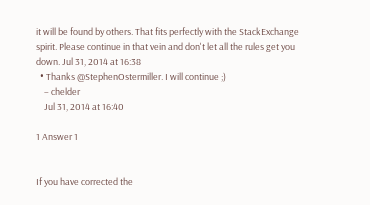it will be found by others. That fits perfectly with the StackExchange spirit. Please continue in that vein and don't let all the rules get you down. Jul 31, 2014 at 16:38
  • Thanks @StephenOstermiller. I will continue ;)
    – chelder
    Jul 31, 2014 at 16:40

1 Answer 1


If you have corrected the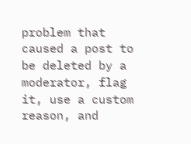problem that caused a post to be deleted by a moderator, flag it, use a custom reason, and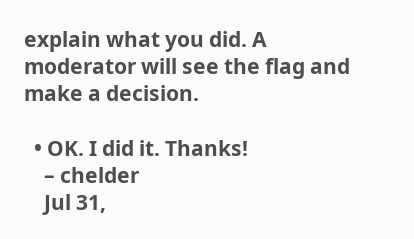explain what you did. A moderator will see the flag and make a decision.

  • OK. I did it. Thanks!
    – chelder
    Jul 31,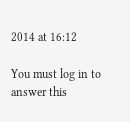2014 at 16:12

You must log in to answer this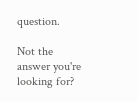question.

Not the answer you're looking for?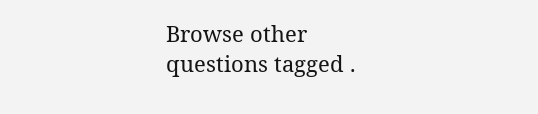Browse other questions tagged .